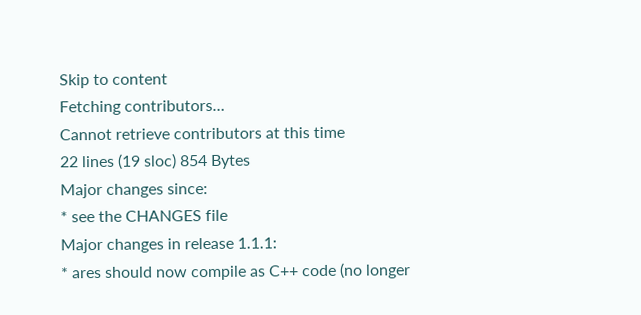Skip to content
Fetching contributors…
Cannot retrieve contributors at this time
22 lines (19 sloc) 854 Bytes
Major changes since:
* see the CHANGES file
Major changes in release 1.1.1:
* ares should now compile as C++ code (no longer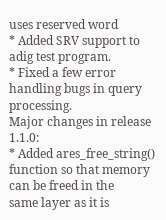uses reserved word
* Added SRV support to adig test program.
* Fixed a few error handling bugs in query processing.
Major changes in release 1.1.0:
* Added ares_free_string() function so that memory can be freed in the
same layer as it is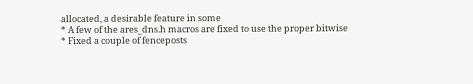allocated, a desirable feature in some
* A few of the ares_dns.h macros are fixed to use the proper bitwise
* Fixed a couple of fenceposts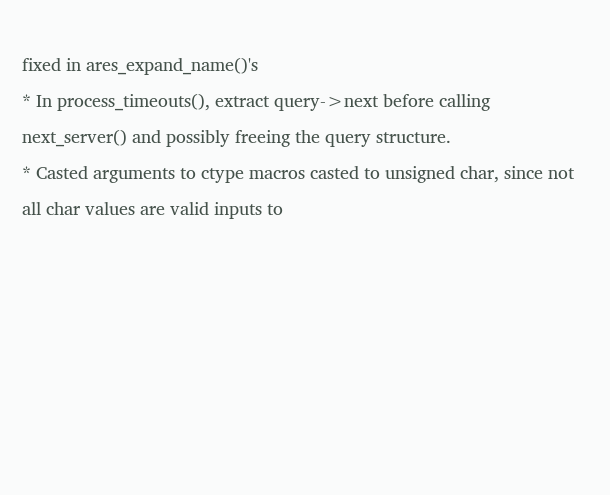fixed in ares_expand_name()'s
* In process_timeouts(), extract query->next before calling
next_server() and possibly freeing the query structure.
* Casted arguments to ctype macros casted to unsigned char, since not
all char values are valid inputs to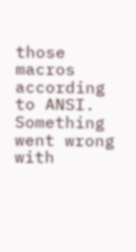those macros according to ANSI.
Something went wrong with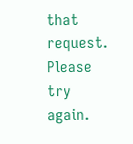that request. Please try again.